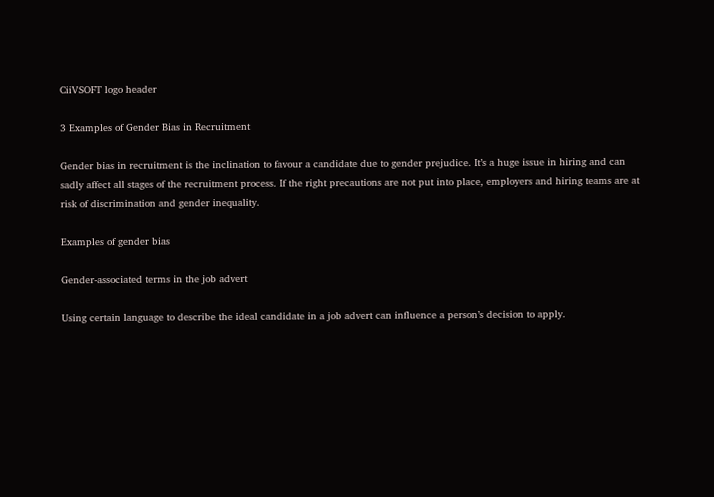CiiVSOFT logo header

3 Examples of Gender Bias in Recruitment

Gender bias in recruitment is the inclination to favour a candidate due to gender prejudice. It’s a huge issue in hiring and can sadly affect all stages of the recruitment process. If the right precautions are not put into place, employers and hiring teams are at risk of discrimination and gender inequality.

Examples of gender bias

Gender-associated terms in the job advert

Using certain language to describe the ideal candidate in a job advert can influence a person’s decision to apply.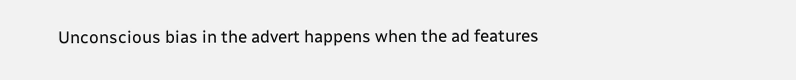Unconscious bias in the advert happens when the ad features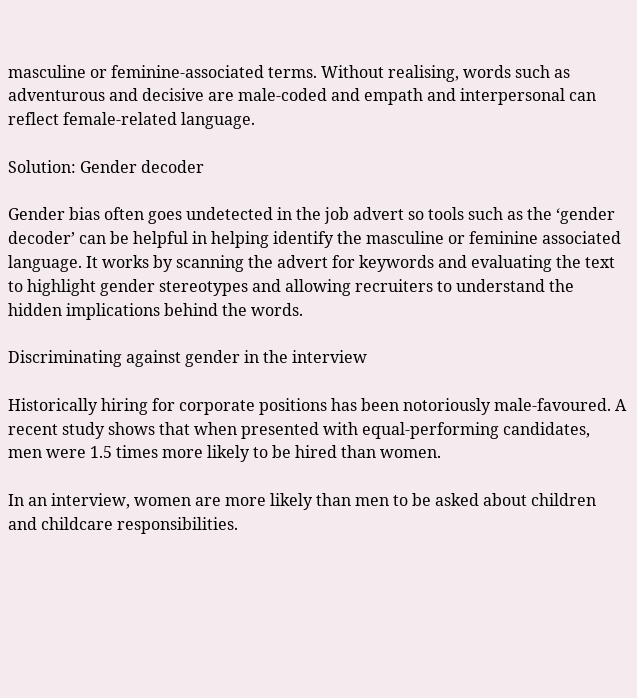masculine or feminine-associated terms. Without realising, words such as adventurous and decisive are male-coded and empath and interpersonal can reflect female-related language.

Solution: Gender decoder

Gender bias often goes undetected in the job advert so tools such as the ‘gender decoder’ can be helpful in helping identify the masculine or feminine associated language. It works by scanning the advert for keywords and evaluating the text to highlight gender stereotypes and allowing recruiters to understand the hidden implications behind the words.

Discriminating against gender in the interview

Historically hiring for corporate positions has been notoriously male-favoured. A recent study shows that when presented with equal-performing candidates, men were 1.5 times more likely to be hired than women.

In an interview, women are more likely than men to be asked about children and childcare responsibilities.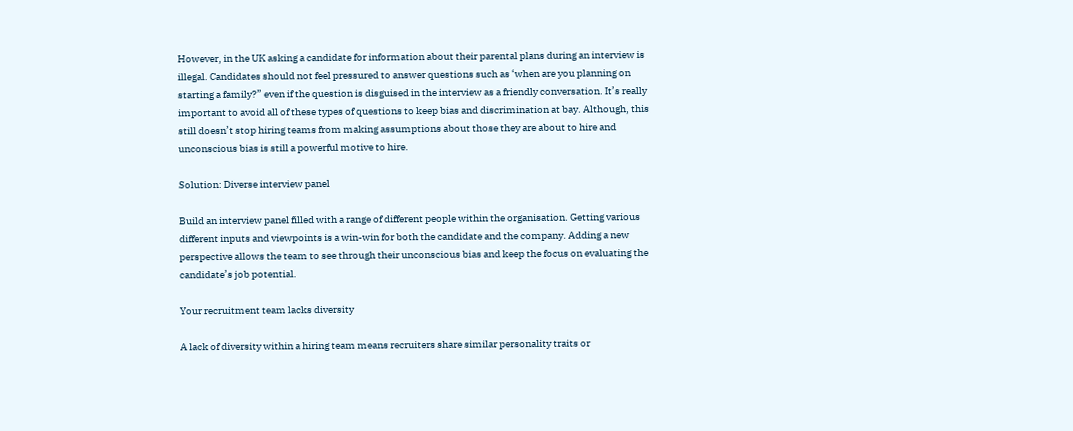However, in the UK asking a candidate for information about their parental plans during an interview is illegal. Candidates should not feel pressured to answer questions such as ‘when are you planning on starting a family?” even if the question is disguised in the interview as a friendly conversation. It’s really important to avoid all of these types of questions to keep bias and discrimination at bay. Although, this still doesn’t stop hiring teams from making assumptions about those they are about to hire and unconscious bias is still a powerful motive to hire.

Solution: Diverse interview panel

Build an interview panel filled with a range of different people within the organisation. Getting various different inputs and viewpoints is a win-win for both the candidate and the company. Adding a new perspective allows the team to see through their unconscious bias and keep the focus on evaluating the candidate’s job potential.

Your recruitment team lacks diversity

A lack of diversity within a hiring team means recruiters share similar personality traits or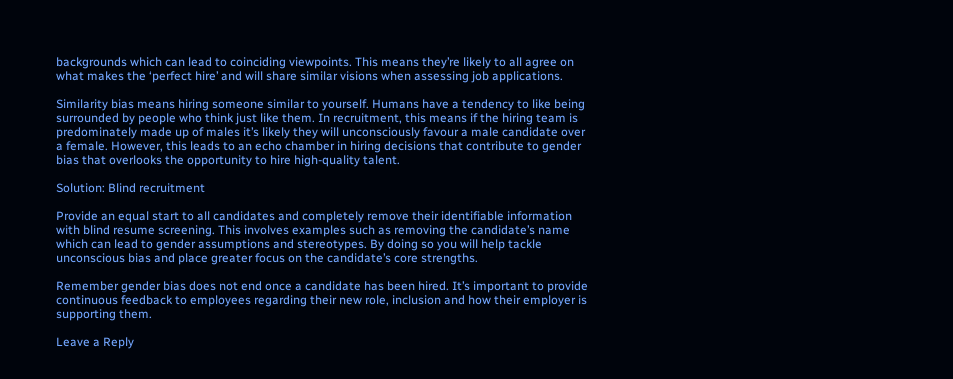backgrounds which can lead to coinciding viewpoints. This means they’re likely to all agree on what makes the ‘perfect hire’ and will share similar visions when assessing job applications.

Similarity bias means hiring someone similar to yourself. Humans have a tendency to like being surrounded by people who think just like them. In recruitment, this means if the hiring team is predominately made up of males it’s likely they will unconsciously favour a male candidate over a female. However, this leads to an echo chamber in hiring decisions that contribute to gender bias that overlooks the opportunity to hire high-quality talent.

Solution: Blind recruitment

Provide an equal start to all candidates and completely remove their identifiable information with blind resume screening. This involves examples such as removing the candidate’s name which can lead to gender assumptions and stereotypes. By doing so you will help tackle unconscious bias and place greater focus on the candidate’s core strengths.

Remember gender bias does not end once a candidate has been hired. It’s important to provide continuous feedback to employees regarding their new role, inclusion and how their employer is supporting them.

Leave a Reply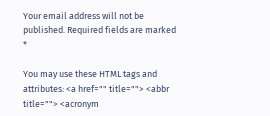Your email address will not be published. Required fields are marked *

You may use these HTML tags and attributes: <a href="" title=""> <abbr title=""> <acronym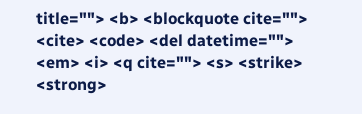title=""> <b> <blockquote cite=""> <cite> <code> <del datetime=""> <em> <i> <q cite=""> <s> <strike> <strong>